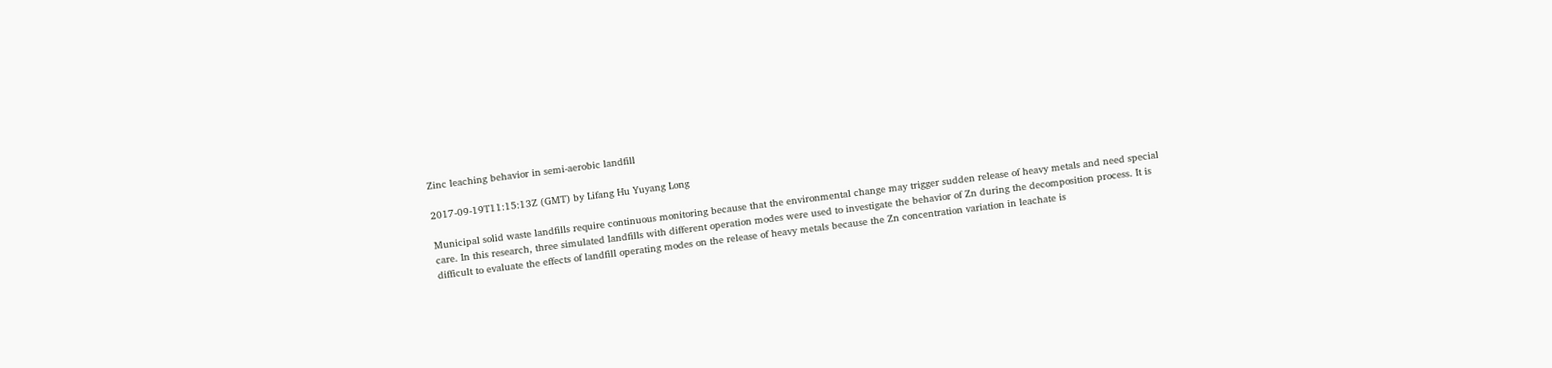Zinc leaching behavior in semi-aerobic landfill

2017-09-19T11:15:13Z (GMT) by Lifang Hu Yuyang Long

Municipal solid waste landfills require continuous monitoring because that the environmental change may trigger sudden release of heavy metals and need special care. In this research, three simulated landfills with different operation modes were used to investigate the behavior of Zn during the decomposition process. It is difficult to evaluate the effects of landfill operating modes on the release of heavy metals because the Zn concentration variation in leachate is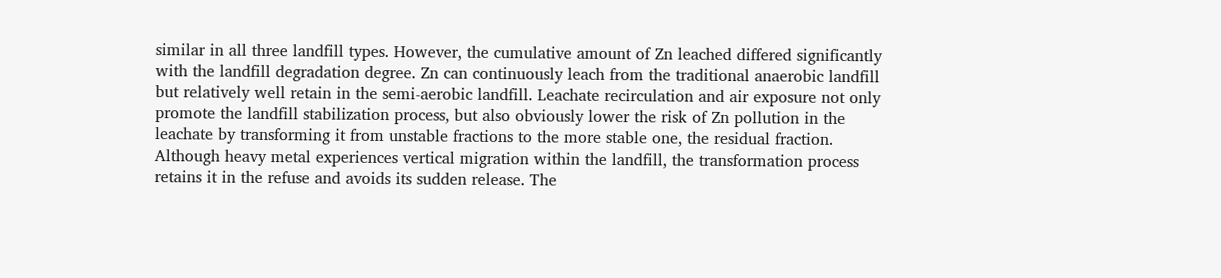similar in all three landfill types. However, the cumulative amount of Zn leached differed significantly with the landfill degradation degree. Zn can continuously leach from the traditional anaerobic landfill but relatively well retain in the semi-aerobic landfill. Leachate recirculation and air exposure not only promote the landfill stabilization process, but also obviously lower the risk of Zn pollution in the leachate by transforming it from unstable fractions to the more stable one, the residual fraction. Although heavy metal experiences vertical migration within the landfill, the transformation process retains it in the refuse and avoids its sudden release. The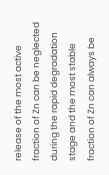release of the most active fraction of Zn can be neglected during the rapid degradation stage and the most stable fraction of Zn can always be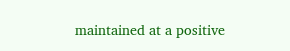maintained at a positive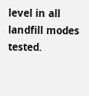level in all landfill modes tested.